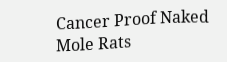Cancer Proof Naked Mole Rats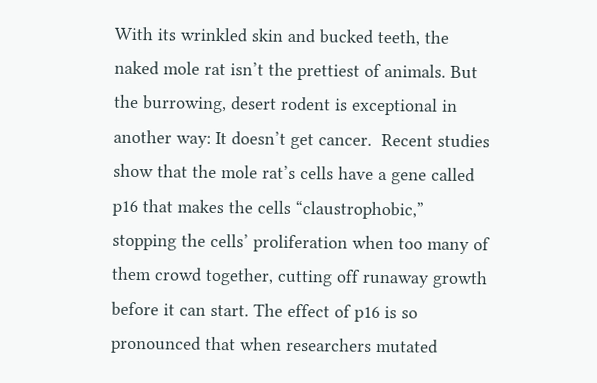With its wrinkled skin and bucked teeth, the naked mole rat isn’t the prettiest of animals. But the burrowing, desert rodent is exceptional in another way: It doesn’t get cancer.  Recent studies show that the mole rat’s cells have a gene called p16 that makes the cells “claustrophobic,” stopping the cells’ proliferation when too many of them crowd together, cutting off runaway growth before it can start. The effect of p16 is so pronounced that when researchers mutated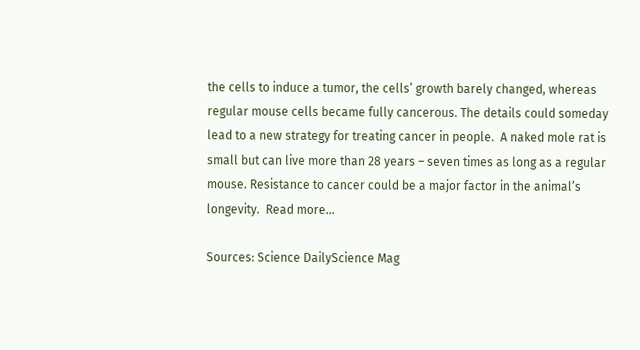the cells to induce a tumor, the cells’ growth barely changed, whereas regular mouse cells became fully cancerous. The details could someday lead to a new strategy for treating cancer in people.  A naked mole rat is small but can live more than 28 years – seven times as long as a regular mouse. Resistance to cancer could be a major factor in the animal’s longevity.  Read more…

Sources: Science DailyScience Mag